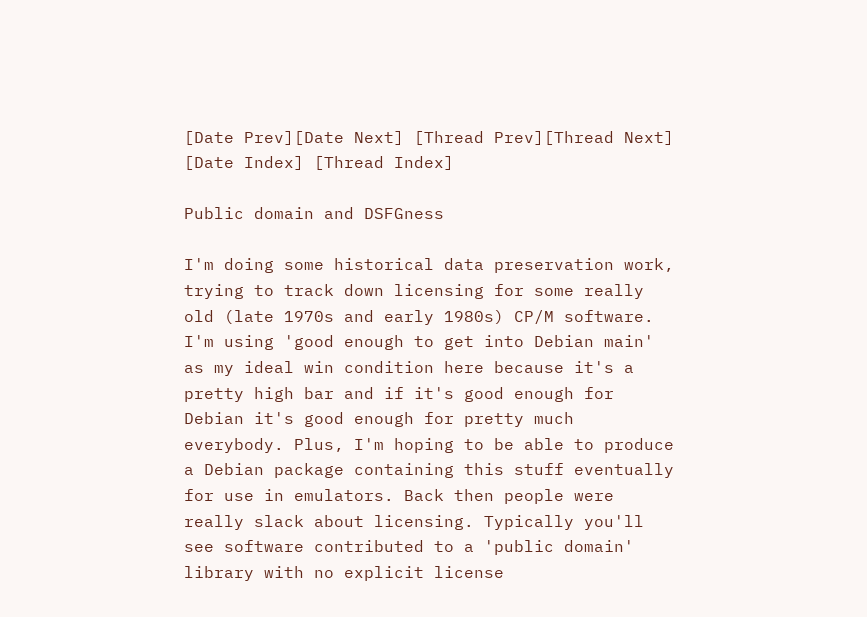[Date Prev][Date Next] [Thread Prev][Thread Next] [Date Index] [Thread Index]

Public domain and DSFGness

I'm doing some historical data preservation work, trying to track down licensing for some really old (late 1970s and early 1980s) CP/M software. I'm using 'good enough to get into Debian main' as my ideal win condition here because it's a pretty high bar and if it's good enough for Debian it's good enough for pretty much everybody. Plus, I'm hoping to be able to produce a Debian package containing this stuff eventually for use in emulators. Back then people were really slack about licensing. Typically you'll see software contributed to a 'public domain' library with no explicit license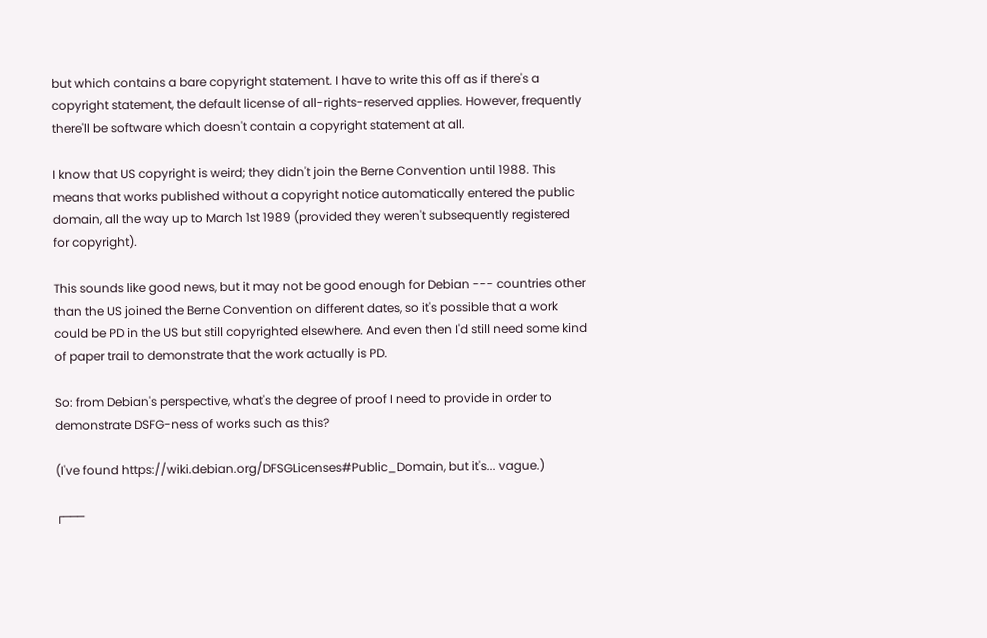but which contains a bare copyright statement. I have to write this off as if there's a copyright statement, the default license of all-rights-reserved applies. However, frequently there'll be software which doesn't contain a copyright statement at all.

I know that US copyright is weird; they didn't join the Berne Convention until 1988. This means that works published without a copyright notice automatically entered the public domain, all the way up to March 1st 1989 (provided they weren't subsequently registered for copyright).

This sounds like good news, but it may not be good enough for Debian --- countries other than the US joined the Berne Convention on different dates, so it's possible that a work could be PD in the US but still copyrighted elsewhere. And even then I'd still need some kind of paper trail to demonstrate that the work actually is PD.

So: from Debian's perspective, what's the degree of proof I need to provide in order to demonstrate DSFG-ness of works such as this?

(I've found https://wiki.debian.org/DFSGLicenses#Public_Domain, but it's... vague.)

┌───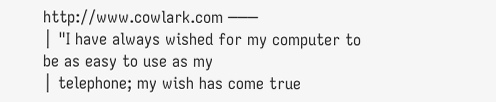http://www.cowlark.com ───
│ "I have always wished for my computer to be as easy to use as my
│ telephone; my wish has come true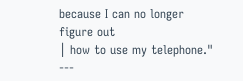because I can no longer figure out
│ how to use my telephone." ---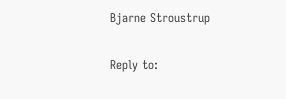Bjarne Stroustrup

Reply to: